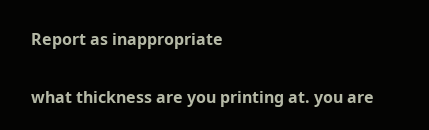Report as inappropriate

what thickness are you printing at. you are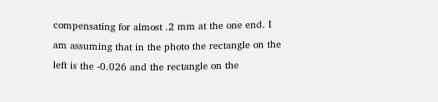compensating for almost .2 mm at the one end. I am assuming that in the photo the rectangle on the left is the -0.026 and the rectangle on the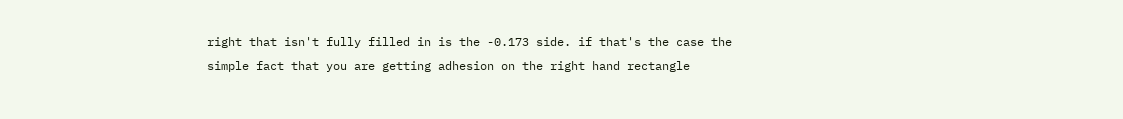right that isn't fully filled in is the -0.173 side. if that's the case the simple fact that you are getting adhesion on the right hand rectangle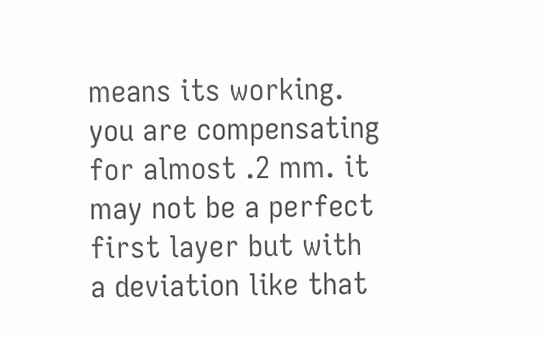means its working. you are compensating for almost .2 mm. it may not be a perfect first layer but with a deviation like that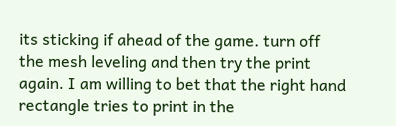its sticking if ahead of the game. turn off the mesh leveling and then try the print again. I am willing to bet that the right hand rectangle tries to print in the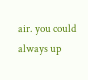air. you could always up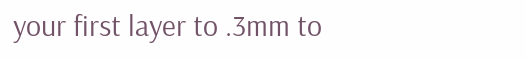your first layer to .3mm to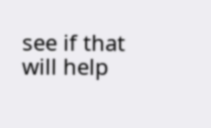see if that will help